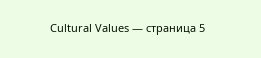Cultural Values — страница 5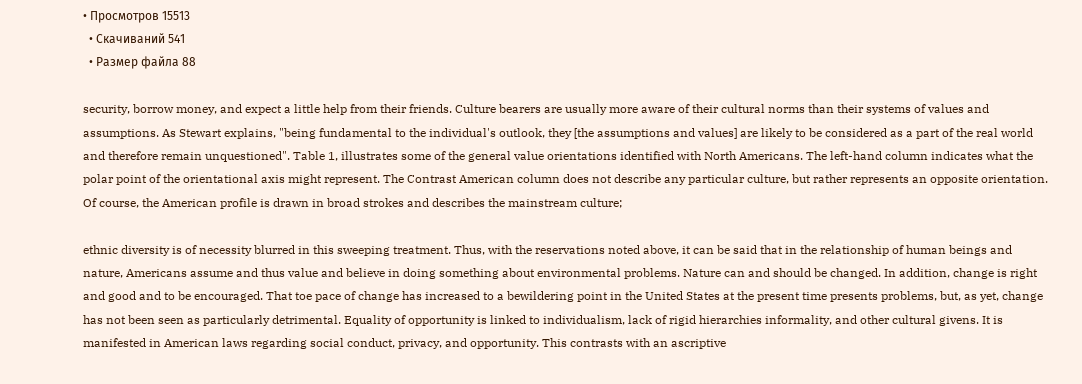• Просмотров 15513
  • Скачиваний 541
  • Размер файла 88

security, borrow money, and expect a little help from their friends. Culture bearers are usually more aware of their cultural norms than their systems of values and assumptions. As Stewart explains, "being fundamental to the individual's outlook, they [the assumptions and values] are likely to be considered as a part of the real world and therefore remain unquestioned". Table 1, illustrates some of the general value orientations identified with North Americans. The left-hand column indicates what the polar point of the orientational axis might represent. The Contrast American column does not describe any particular culture, but rather represents an opposite orientation. Of course, the American profile is drawn in broad strokes and describes the mainstream culture;

ethnic diversity is of necessity blurred in this sweeping treatment. Thus, with the reservations noted above, it can be said that in the relationship of human beings and nature, Americans assume and thus value and believe in doing something about environmental problems. Nature can and should be changed. In addition, change is right and good and to be encouraged. That toe pace of change has increased to a bewildering point in the United States at the present time presents problems, but, as yet, change has not been seen as particularly detrimental. Equality of opportunity is linked to individualism, lack of rigid hierarchies informality, and other cultural givens. It is manifested in American laws regarding social conduct, privacy, and opportunity. This contrasts with an ascriptive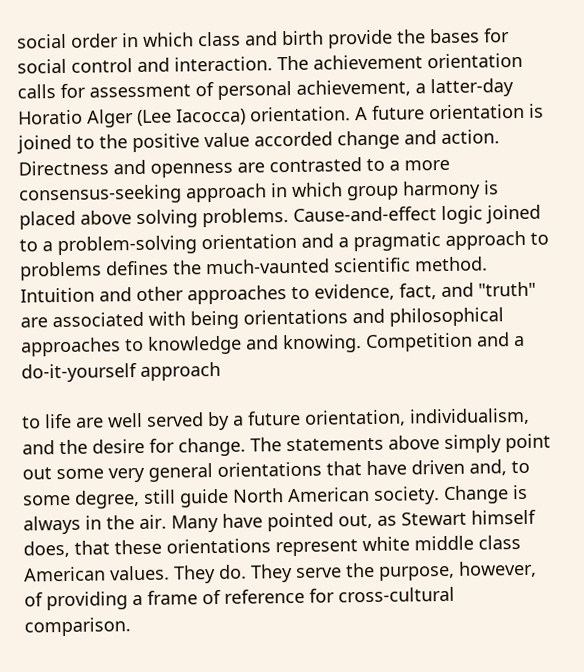social order in which class and birth provide the bases for social control and interaction. The achievement orientation calls for assessment of personal achievement, a latter-day Horatio Alger (Lee Iacocca) orientation. A future orientation is joined to the positive value accorded change and action. Directness and openness are contrasted to a more consensus-seeking approach in which group harmony is placed above solving problems. Cause-and-effect logic joined to a problem-solving orientation and a pragmatic approach to problems defines the much-vaunted scientific method. Intuition and other approaches to evidence, fact, and "truth" are associated with being orientations and philosophical approaches to knowledge and knowing. Competition and a do-it-yourself approach

to life are well served by a future orientation, individualism, and the desire for change. The statements above simply point out some very general orientations that have driven and, to some degree, still guide North American society. Change is always in the air. Many have pointed out, as Stewart himself does, that these orientations represent white middle class American values. They do. They serve the purpose, however, of providing a frame of reference for cross-cultural comparison.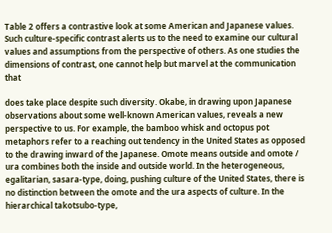Table 2 offers a contrastive look at some American and Japanese values. Such culture-specific contrast alerts us to the need to examine our cultural values and assumptions from the perspective of others. As one studies the dimensions of contrast, one cannot help but marvel at the communication that

does take place despite such diversity. Okabe, in drawing upon Japanese observations about some well-known American values, reveals a new perspective to us. For example, the bamboo whisk and octopus pot metaphors refer to a reaching out tendency in the United States as opposed to the drawing inward of the Japanese. Omote means outside and omote / ura combines both the inside and outside world. In the heterogeneous, egalitarian, sasara-type, doing, pushing culture of the United States, there is no distinction between the omote and the ura aspects of culture. In the hierarchical takotsubo-type,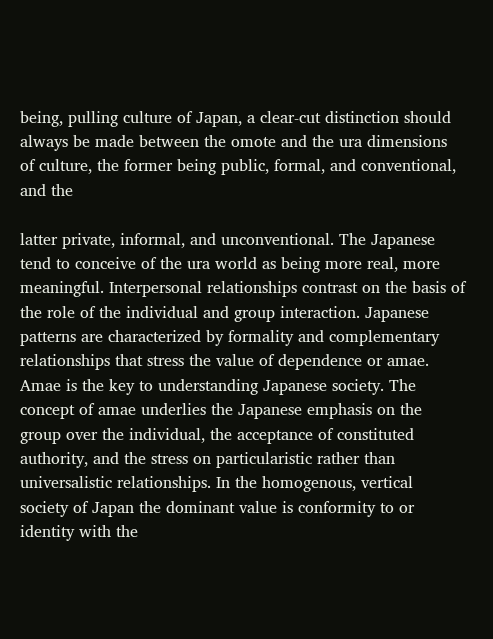being, pulling culture of Japan, a clear-cut distinction should always be made between the omote and the ura dimensions of culture, the former being public, formal, and conventional, and the

latter private, informal, and unconventional. The Japanese tend to conceive of the ura world as being more real, more meaningful. Interpersonal relationships contrast on the basis of the role of the individual and group interaction. Japanese patterns are characterized by formality and complementary relationships that stress the value of dependence or amae. Amae is the key to understanding Japanese society. The concept of amae underlies the Japanese emphasis on the group over the individual, the acceptance of constituted authority, and the stress on particularistic rather than universalistic relationships. In the homogenous, vertical society of Japan the dominant value is conformity to or identity with the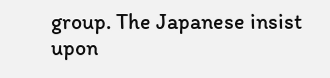group. The Japanese insist upon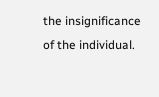the insignificance of the individual.